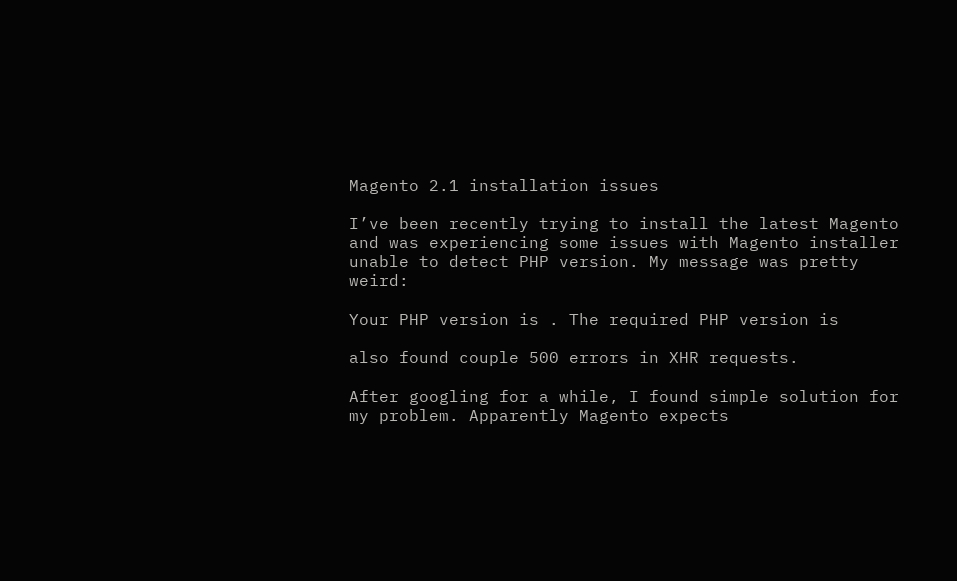Magento 2.1 installation issues

I’ve been recently trying to install the latest Magento and was experiencing some issues with Magento installer unable to detect PHP version. My message was pretty weird:

Your PHP version is . The required PHP version is

also found couple 500 errors in XHR requests.

After googling for a while, I found simple solution for my problem. Apparently Magento expects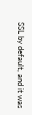SSL by default, and it was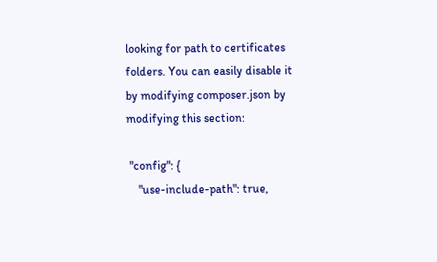looking for path to certificates folders. You can easily disable it by modifying composer.json by modifying this section:

 "config": {
    "use-include-path": true,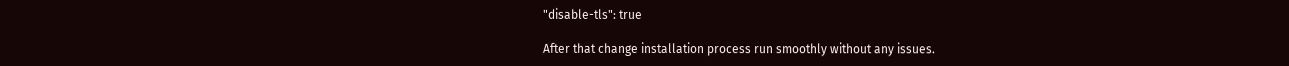"disable-tls": true

After that change installation process run smoothly without any issues.